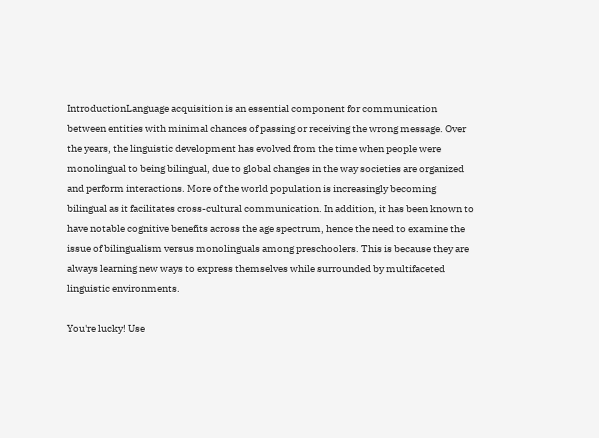IntroductionLanguage acquisition is an essential component for communication between entities with minimal chances of passing or receiving the wrong message. Over the years, the linguistic development has evolved from the time when people were monolingual to being bilingual, due to global changes in the way societies are organized and perform interactions. More of the world population is increasingly becoming bilingual as it facilitates cross-cultural communication. In addition, it has been known to have notable cognitive benefits across the age spectrum, hence the need to examine the issue of bilingualism versus monolinguals among preschoolers. This is because they are always learning new ways to express themselves while surrounded by multifaceted linguistic environments.

You're lucky! Use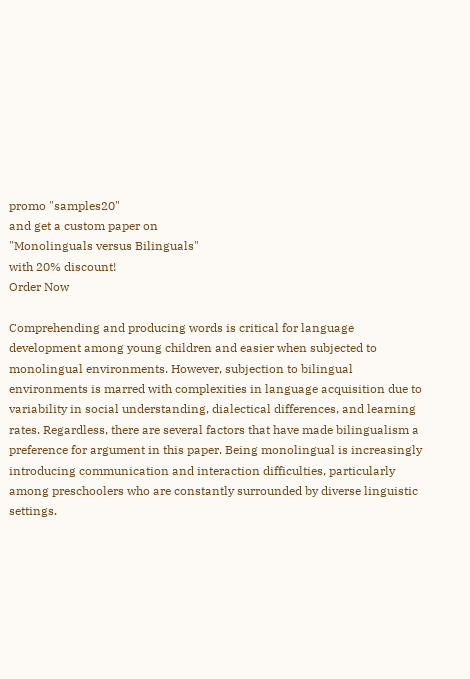promo "samples20"
and get a custom paper on
"Monolinguals versus Bilinguals"
with 20% discount!
Order Now

Comprehending and producing words is critical for language development among young children and easier when subjected to monolingual environments. However, subjection to bilingual environments is marred with complexities in language acquisition due to variability in social understanding, dialectical differences, and learning rates. Regardless, there are several factors that have made bilingualism a preference for argument in this paper. Being monolingual is increasingly introducing communication and interaction difficulties, particularly among preschoolers who are constantly surrounded by diverse linguistic settings.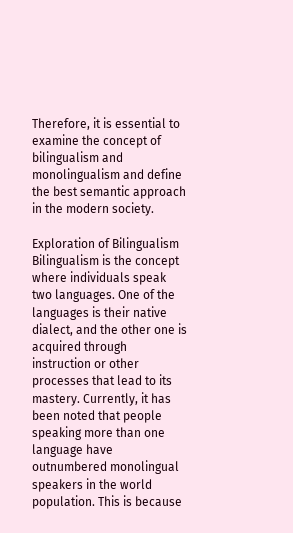Therefore, it is essential to examine the concept of bilingualism and monolingualism and define the best semantic approach in the modern society.

Exploration of Bilingualism
Bilingualism is the concept where individuals speak two languages. One of the languages is their native dialect, and the other one is acquired through instruction or other processes that lead to its mastery. Currently, it has been noted that people speaking more than one language have outnumbered monolingual speakers in the world population. This is because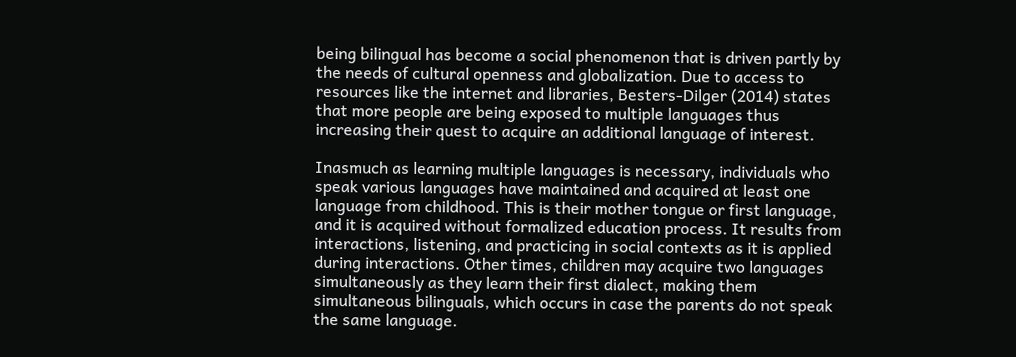being bilingual has become a social phenomenon that is driven partly by the needs of cultural openness and globalization. Due to access to resources like the internet and libraries, Besters-Dilger (2014) states that more people are being exposed to multiple languages thus increasing their quest to acquire an additional language of interest.

Inasmuch as learning multiple languages is necessary, individuals who speak various languages have maintained and acquired at least one language from childhood. This is their mother tongue or first language, and it is acquired without formalized education process. It results from interactions, listening, and practicing in social contexts as it is applied during interactions. Other times, children may acquire two languages simultaneously as they learn their first dialect, making them simultaneous bilinguals, which occurs in case the parents do not speak the same language.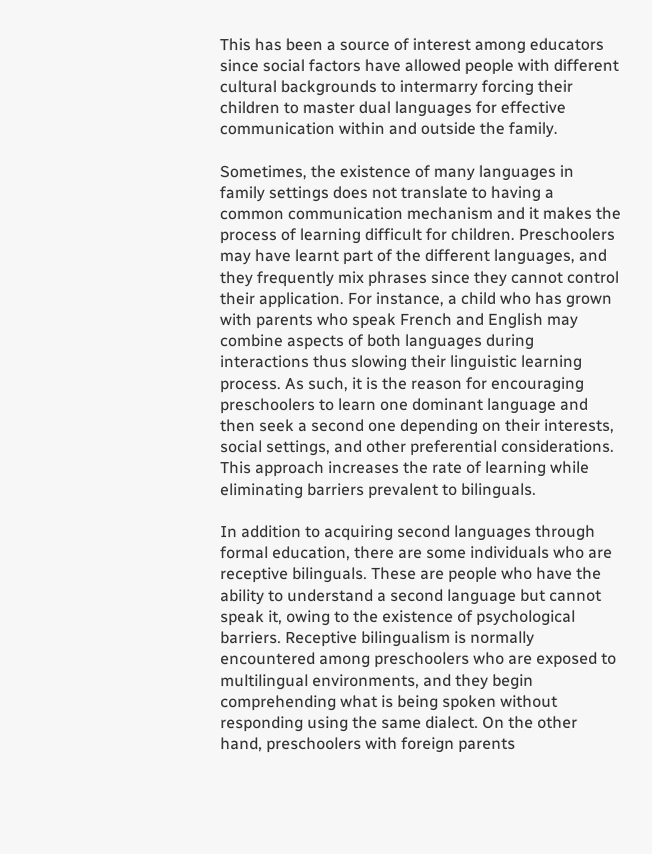This has been a source of interest among educators since social factors have allowed people with different cultural backgrounds to intermarry forcing their children to master dual languages for effective communication within and outside the family.

Sometimes, the existence of many languages in family settings does not translate to having a common communication mechanism and it makes the process of learning difficult for children. Preschoolers may have learnt part of the different languages, and they frequently mix phrases since they cannot control their application. For instance, a child who has grown with parents who speak French and English may combine aspects of both languages during interactions thus slowing their linguistic learning process. As such, it is the reason for encouraging preschoolers to learn one dominant language and then seek a second one depending on their interests, social settings, and other preferential considerations. This approach increases the rate of learning while eliminating barriers prevalent to bilinguals.

In addition to acquiring second languages through formal education, there are some individuals who are receptive bilinguals. These are people who have the ability to understand a second language but cannot speak it, owing to the existence of psychological barriers. Receptive bilingualism is normally encountered among preschoolers who are exposed to multilingual environments, and they begin comprehending what is being spoken without responding using the same dialect. On the other hand, preschoolers with foreign parents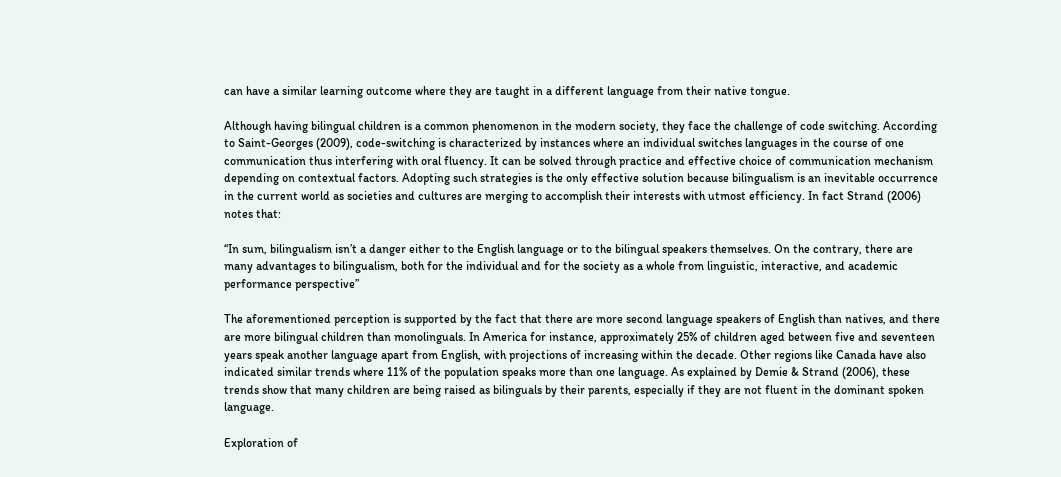can have a similar learning outcome where they are taught in a different language from their native tongue.

Although having bilingual children is a common phenomenon in the modern society, they face the challenge of code switching. According to Saint-Georges (2009), code-switching is characterized by instances where an individual switches languages in the course of one communication thus interfering with oral fluency. It can be solved through practice and effective choice of communication mechanism depending on contextual factors. Adopting such strategies is the only effective solution because bilingualism is an inevitable occurrence in the current world as societies and cultures are merging to accomplish their interests with utmost efficiency. In fact Strand (2006) notes that:

“In sum, bilingualism isn’t a danger either to the English language or to the bilingual speakers themselves. On the contrary, there are many advantages to bilingualism, both for the individual and for the society as a whole from linguistic, interactive, and academic performance perspective”

The aforementioned perception is supported by the fact that there are more second language speakers of English than natives, and there are more bilingual children than monolinguals. In America for instance, approximately 25% of children aged between five and seventeen years speak another language apart from English, with projections of increasing within the decade. Other regions like Canada have also indicated similar trends where 11% of the population speaks more than one language. As explained by Demie & Strand (2006), these trends show that many children are being raised as bilinguals by their parents, especially if they are not fluent in the dominant spoken language.

Exploration of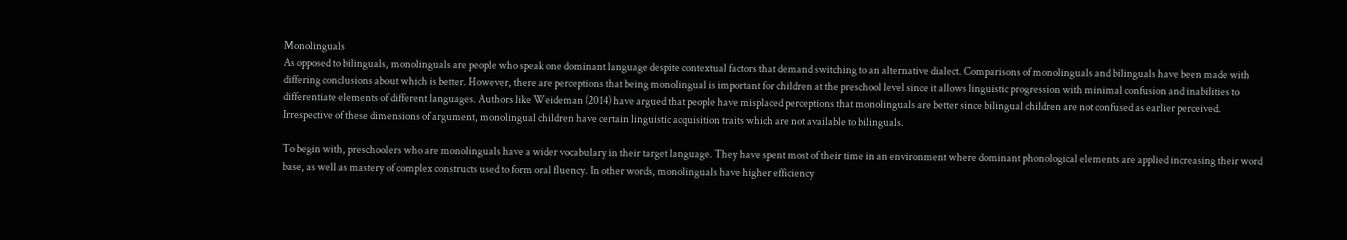Monolinguals
As opposed to bilinguals, monolinguals are people who speak one dominant language despite contextual factors that demand switching to an alternative dialect. Comparisons of monolinguals and bilinguals have been made with differing conclusions about which is better. However, there are perceptions that being monolingual is important for children at the preschool level since it allows linguistic progression with minimal confusion and inabilities to differentiate elements of different languages. Authors like Weideman (2014) have argued that people have misplaced perceptions that monolinguals are better since bilingual children are not confused as earlier perceived. Irrespective of these dimensions of argument, monolingual children have certain linguistic acquisition traits which are not available to bilinguals.

To begin with, preschoolers who are monolinguals have a wider vocabulary in their target language. They have spent most of their time in an environment where dominant phonological elements are applied increasing their word base, as well as mastery of complex constructs used to form oral fluency. In other words, monolinguals have higher efficiency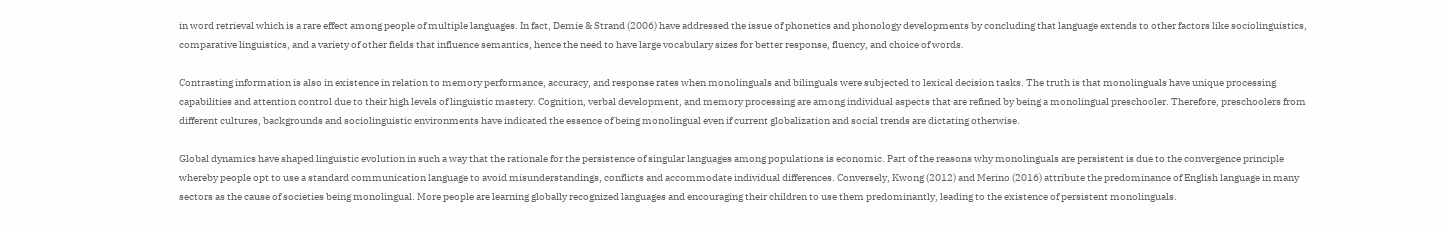in word retrieval which is a rare effect among people of multiple languages. In fact, Demie & Strand (2006) have addressed the issue of phonetics and phonology developments by concluding that language extends to other factors like sociolinguistics, comparative linguistics, and a variety of other fields that influence semantics, hence the need to have large vocabulary sizes for better response, fluency, and choice of words.

Contrasting information is also in existence in relation to memory performance, accuracy, and response rates when monolinguals and bilinguals were subjected to lexical decision tasks. The truth is that monolinguals have unique processing capabilities and attention control due to their high levels of linguistic mastery. Cognition, verbal development, and memory processing are among individual aspects that are refined by being a monolingual preschooler. Therefore, preschoolers from different cultures, backgrounds and sociolinguistic environments have indicated the essence of being monolingual even if current globalization and social trends are dictating otherwise.

Global dynamics have shaped linguistic evolution in such a way that the rationale for the persistence of singular languages among populations is economic. Part of the reasons why monolinguals are persistent is due to the convergence principle whereby people opt to use a standard communication language to avoid misunderstandings, conflicts and accommodate individual differences. Conversely, Kwong (2012) and Merino (2016) attribute the predominance of English language in many sectors as the cause of societies being monolingual. More people are learning globally recognized languages and encouraging their children to use them predominantly, leading to the existence of persistent monolinguals.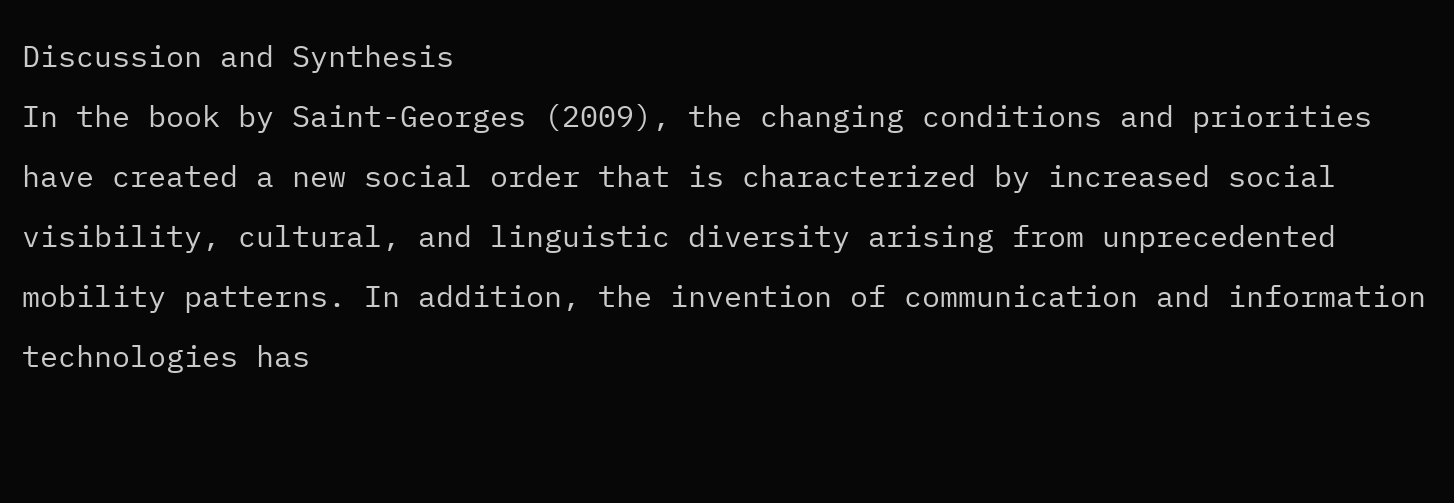Discussion and Synthesis
In the book by Saint-Georges (2009), the changing conditions and priorities have created a new social order that is characterized by increased social visibility, cultural, and linguistic diversity arising from unprecedented mobility patterns. In addition, the invention of communication and information technologies has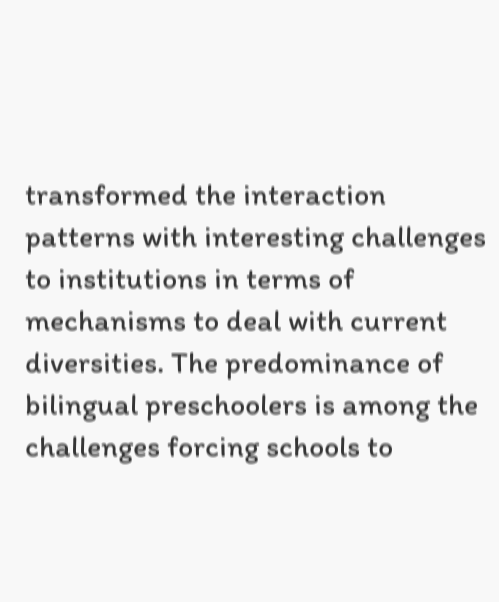transformed the interaction patterns with interesting challenges to institutions in terms of mechanisms to deal with current diversities. The predominance of bilingual preschoolers is among the challenges forcing schools to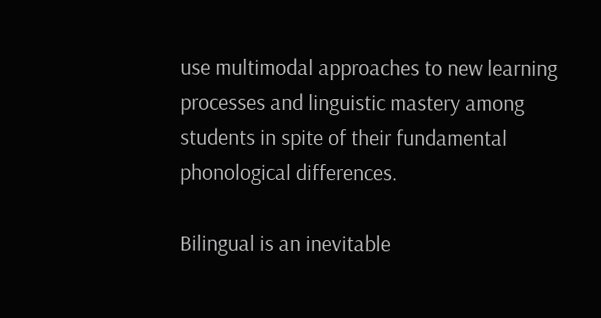use multimodal approaches to new learning processes and linguistic mastery among students in spite of their fundamental phonological differences.

Bilingual is an inevitable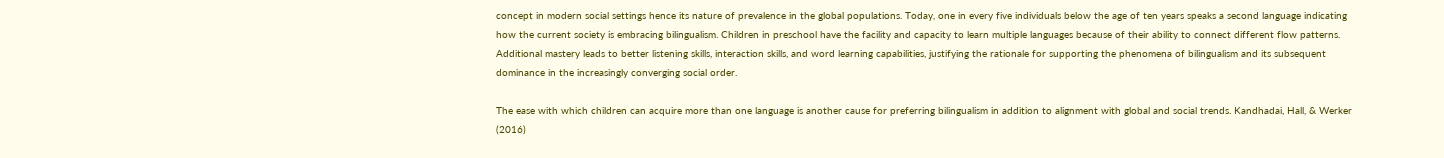concept in modern social settings hence its nature of prevalence in the global populations. Today, one in every five individuals below the age of ten years speaks a second language indicating how the current society is embracing bilingualism. Children in preschool have the facility and capacity to learn multiple languages because of their ability to connect different flow patterns. Additional mastery leads to better listening skills, interaction skills, and word learning capabilities, justifying the rationale for supporting the phenomena of bilingualism and its subsequent dominance in the increasingly converging social order.

The ease with which children can acquire more than one language is another cause for preferring bilingualism in addition to alignment with global and social trends. Kandhadai, Hall, & Werker (2016)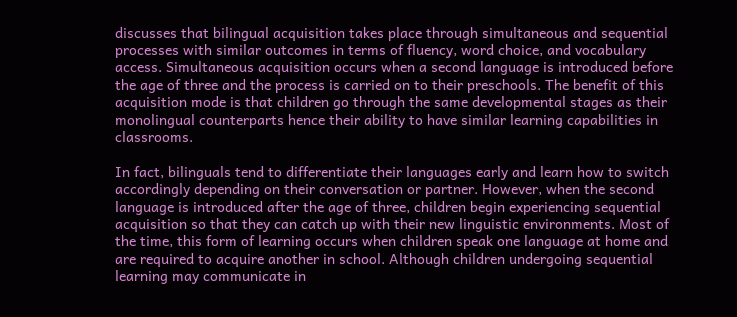discusses that bilingual acquisition takes place through simultaneous and sequential processes with similar outcomes in terms of fluency, word choice, and vocabulary access. Simultaneous acquisition occurs when a second language is introduced before the age of three and the process is carried on to their preschools. The benefit of this acquisition mode is that children go through the same developmental stages as their monolingual counterparts hence their ability to have similar learning capabilities in classrooms.

In fact, bilinguals tend to differentiate their languages early and learn how to switch accordingly depending on their conversation or partner. However, when the second language is introduced after the age of three, children begin experiencing sequential acquisition so that they can catch up with their new linguistic environments. Most of the time, this form of learning occurs when children speak one language at home and are required to acquire another in school. Although children undergoing sequential learning may communicate in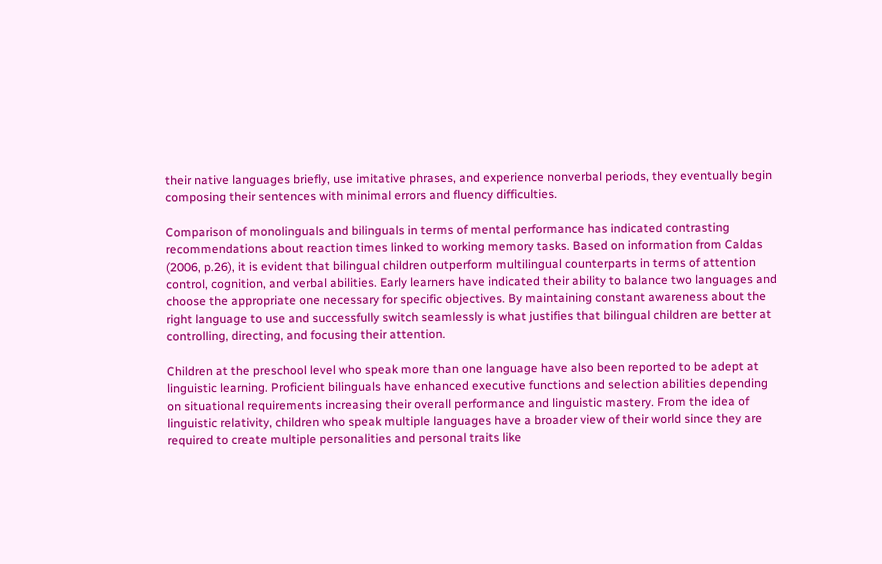their native languages briefly, use imitative phrases, and experience nonverbal periods, they eventually begin composing their sentences with minimal errors and fluency difficulties.

Comparison of monolinguals and bilinguals in terms of mental performance has indicated contrasting recommendations about reaction times linked to working memory tasks. Based on information from Caldas (2006, p.26), it is evident that bilingual children outperform multilingual counterparts in terms of attention control, cognition, and verbal abilities. Early learners have indicated their ability to balance two languages and choose the appropriate one necessary for specific objectives. By maintaining constant awareness about the right language to use and successfully switch seamlessly is what justifies that bilingual children are better at controlling, directing, and focusing their attention.

Children at the preschool level who speak more than one language have also been reported to be adept at linguistic learning. Proficient bilinguals have enhanced executive functions and selection abilities depending on situational requirements increasing their overall performance and linguistic mastery. From the idea of linguistic relativity, children who speak multiple languages have a broader view of their world since they are required to create multiple personalities and personal traits like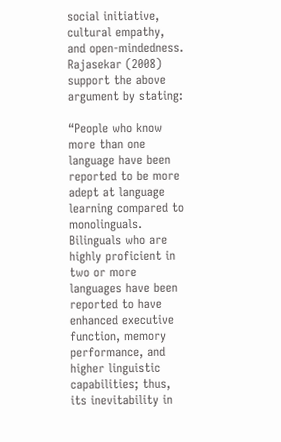social initiative, cultural empathy, and open-mindedness. Rajasekar (2008) support the above argument by stating:

“People who know more than one language have been reported to be more adept at language learning compared to monolinguals. Bilinguals who are highly proficient in two or more languages have been reported to have enhanced executive function, memory performance, and higher linguistic capabilities; thus, its inevitability in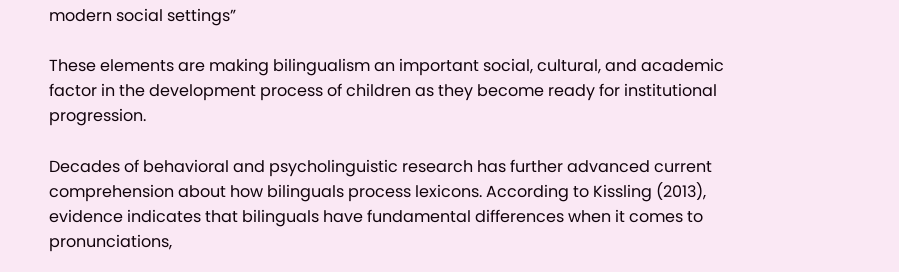modern social settings”

These elements are making bilingualism an important social, cultural, and academic factor in the development process of children as they become ready for institutional progression.

Decades of behavioral and psycholinguistic research has further advanced current comprehension about how bilinguals process lexicons. According to Kissling (2013), evidence indicates that bilinguals have fundamental differences when it comes to pronunciations,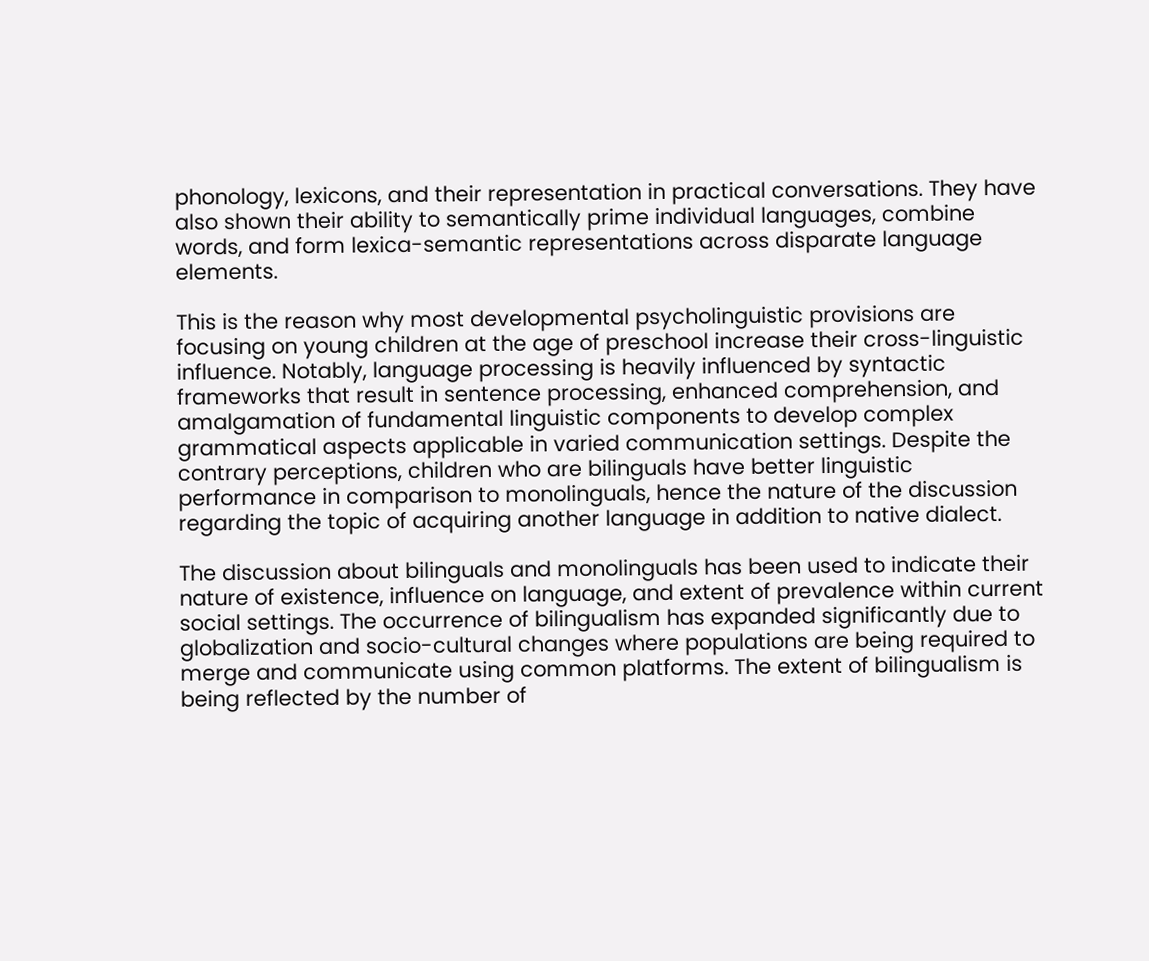phonology, lexicons, and their representation in practical conversations. They have also shown their ability to semantically prime individual languages, combine words, and form lexica-semantic representations across disparate language elements.

This is the reason why most developmental psycholinguistic provisions are focusing on young children at the age of preschool increase their cross-linguistic influence. Notably, language processing is heavily influenced by syntactic frameworks that result in sentence processing, enhanced comprehension, and amalgamation of fundamental linguistic components to develop complex grammatical aspects applicable in varied communication settings. Despite the contrary perceptions, children who are bilinguals have better linguistic performance in comparison to monolinguals, hence the nature of the discussion regarding the topic of acquiring another language in addition to native dialect.

The discussion about bilinguals and monolinguals has been used to indicate their nature of existence, influence on language, and extent of prevalence within current social settings. The occurrence of bilingualism has expanded significantly due to globalization and socio-cultural changes where populations are being required to merge and communicate using common platforms. The extent of bilingualism is being reflected by the number of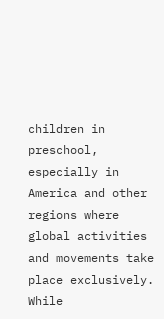children in preschool, especially in America and other regions where global activities and movements take place exclusively. While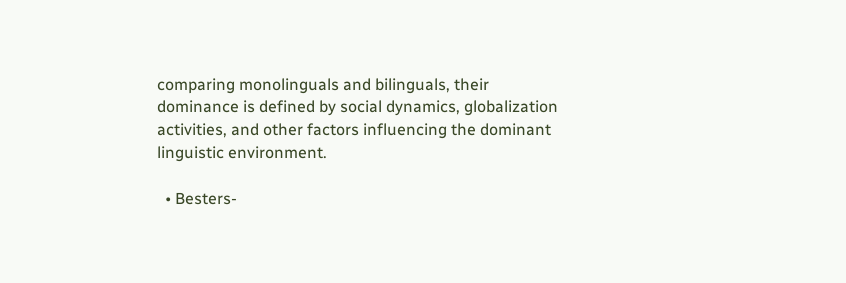comparing monolinguals and bilinguals, their dominance is defined by social dynamics, globalization activities, and other factors influencing the dominant linguistic environment.

  • Besters-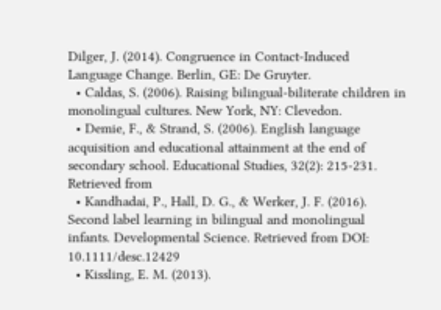Dilger, J. (2014). Congruence in Contact-Induced Language Change. Berlin, GE: De Gruyter.
  • Caldas, S. (2006). Raising bilingual-biliterate children in monolingual cultures. New York, NY: Clevedon.
  • Demie, F., & Strand, S. (2006). English language acquisition and educational attainment at the end of secondary school. Educational Studies, 32(2): 215-231. Retrieved from
  • Kandhadai, P., Hall, D. G., & Werker, J. F. (2016). Second label learning in bilingual and monolingual infants. Developmental Science. Retrieved from DOI: 10.1111/desc.12429
  • Kissling, E. M. (2013).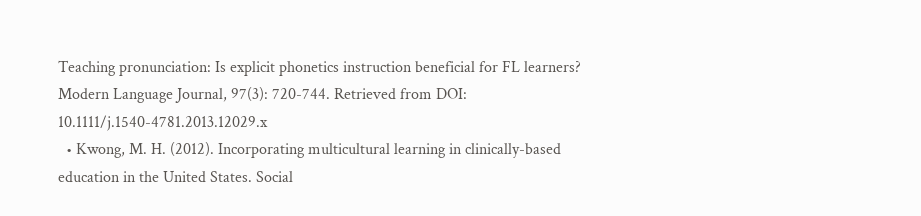Teaching pronunciation: Is explicit phonetics instruction beneficial for FL learners? Modern Language Journal, 97(3): 720-744. Retrieved from DOI: 10.1111/j.1540-4781.2013.12029.x
  • Kwong, M. H. (2012). Incorporating multicultural learning in clinically-based education in the United States. Social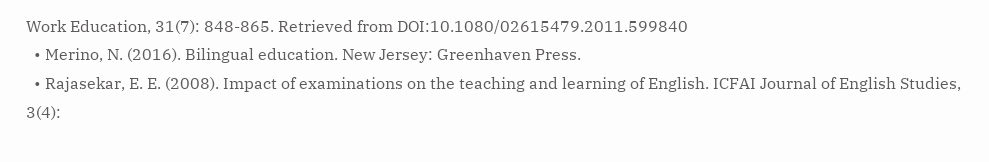Work Education, 31(7): 848-865. Retrieved from DOI:10.1080/02615479.2011.599840
  • Merino, N. (2016). Bilingual education. New Jersey: Greenhaven Press.
  • Rajasekar, E. E. (2008). Impact of examinations on the teaching and learning of English. ICFAI Journal of English Studies, 3(4):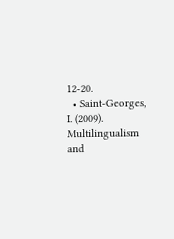12-20.
  • Saint-Georges, I. (2009). Multilingualism and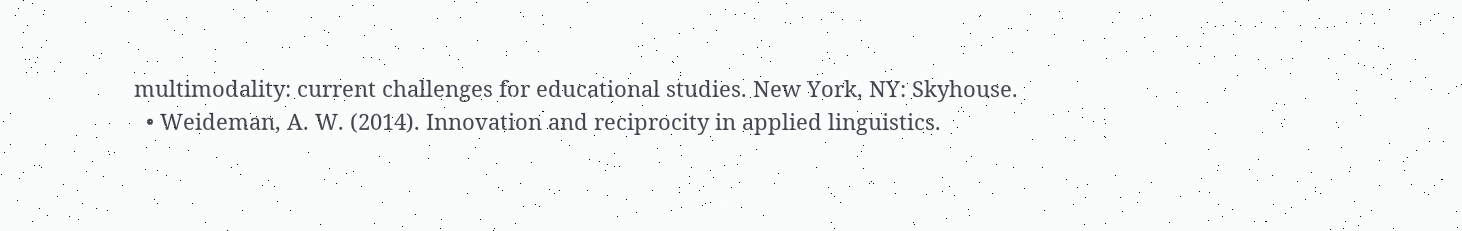multimodality: current challenges for educational studies. New York, NY: Skyhouse.
  • Weideman, A. W. (2014). Innovation and reciprocity in applied linguistics.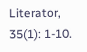Literator, 35(1): 1-10.